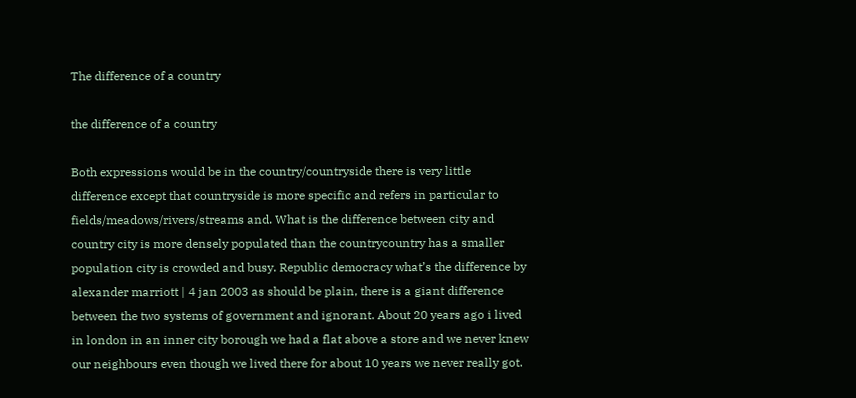The difference of a country

the difference of a country

Both expressions would be in the country/countryside there is very little difference except that countryside is more specific and refers in particular to fields/meadows/rivers/streams and. What is the difference between city and country city is more densely populated than the countrycountry has a smaller population city is crowded and busy. Republic democracy what’s the difference by alexander marriott | 4 jan 2003 as should be plain, there is a giant difference between the two systems of government and ignorant. About 20 years ago i lived in london in an inner city borough we had a flat above a store and we never knew our neighbours even though we lived there for about 10 years we never really got.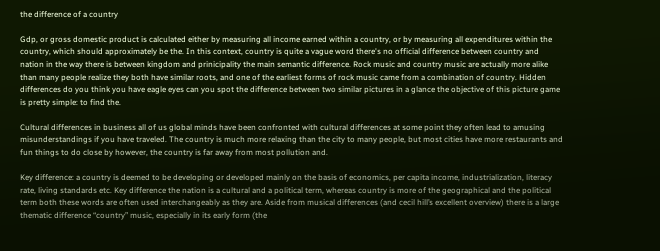the difference of a country

Gdp, or gross domestic product is calculated either by measuring all income earned within a country, or by measuring all expenditures within the country, which should approximately be the. In this context, country is quite a vague word there's no official difference between country and nation in the way there is between kingdom and prinicipality the main semantic difference. Rock music and country music are actually more alike than many people realize they both have similar roots, and one of the earliest forms of rock music came from a combination of country. Hidden differences do you think you have eagle eyes can you spot the difference between two similar pictures in a glance the objective of this picture game is pretty simple: to find the.

Cultural differences in business all of us global minds have been confronted with cultural differences at some point they often lead to amusing misunderstandings if you have traveled. The country is much more relaxing than the city to many people, but most cities have more restaurants and fun things to do close by however, the country is far away from most pollution and.

Key difference: a country is deemed to be developing or developed mainly on the basis of economics, per capita income, industrialization, literacy rate, living standards etc. Key difference the nation is a cultural and a political term, whereas country is more of the geographical and the political term both these words are often used interchangeably as they are. Aside from musical differences (and cecil hill’s excellent overview) there is a large thematic difference “country” music, especially in its early form (the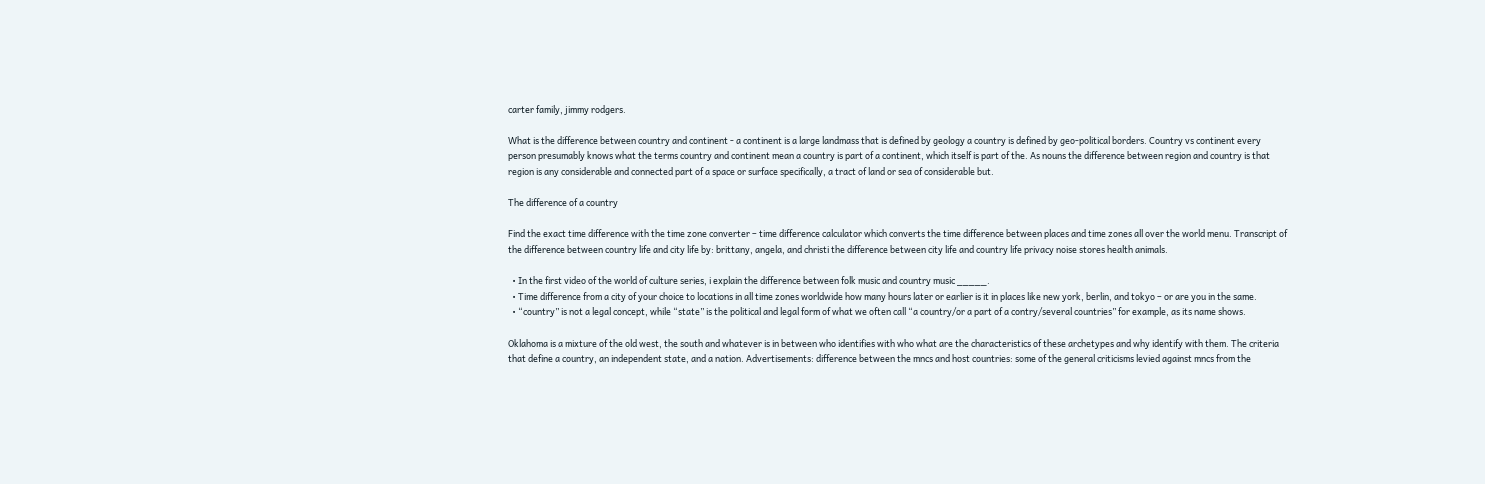carter family, jimmy rodgers.

What is the difference between country and continent - a continent is a large landmass that is defined by geology a country is defined by geo-political borders. Country vs continent every person presumably knows what the terms country and continent mean a country is part of a continent, which itself is part of the. As nouns the difference between region and country is that region is any considerable and connected part of a space or surface specifically, a tract of land or sea of considerable but.

The difference of a country

Find the exact time difference with the time zone converter – time difference calculator which converts the time difference between places and time zones all over the world menu. Transcript of the difference between country life and city life by: brittany, angela, and christi the difference between city life and country life privacy noise stores health animals.

  • In the first video of the world of culture series, i explain the difference between folk music and country music _____.
  • Time difference from a city of your choice to locations in all time zones worldwide how many hours later or earlier is it in places like new york, berlin, and tokyo – or are you in the same.
  • “country” is not a legal concept, while “state” is the political and legal form of what we often call “a country/or a part of a contry/several countries” for example, as its name shows.

Oklahoma is a mixture of the old west, the south and whatever is in between who identifies with who what are the characteristics of these archetypes and why identify with them. The criteria that define a country, an independent state, and a nation. Advertisements: difference between the mncs and host countries: some of the general criticisms levied against mncs from the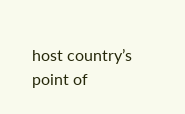host country’s point of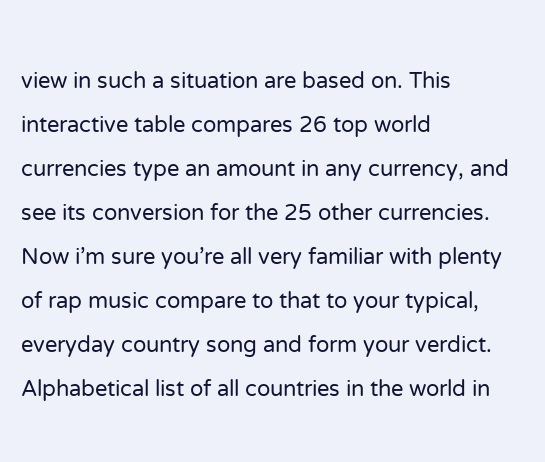view in such a situation are based on. This interactive table compares 26 top world currencies type an amount in any currency, and see its conversion for the 25 other currencies. Now i’m sure you’re all very familiar with plenty of rap music compare to that to your typical, everyday country song and form your verdict. Alphabetical list of all countries in the world in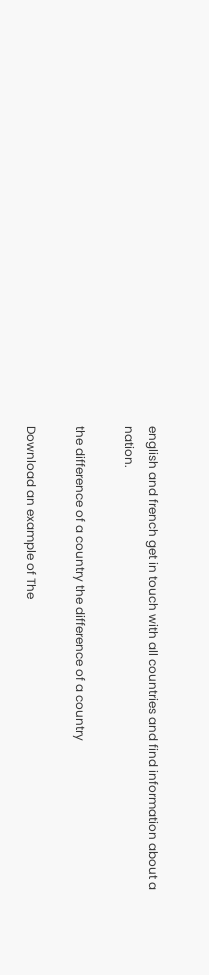english and french get in touch with all countries and find information about a nation.

the difference of a country the difference of a country

Download an example of The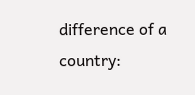difference of a country: